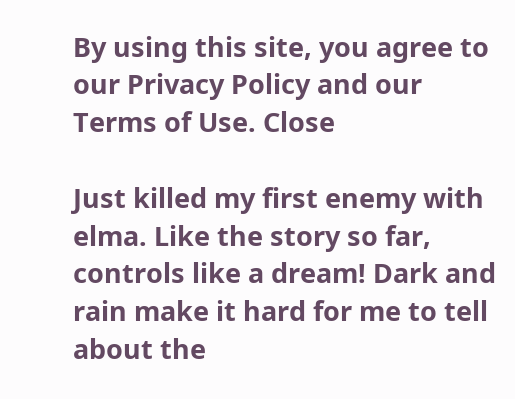By using this site, you agree to our Privacy Policy and our Terms of Use. Close

Just killed my first enemy with elma. Like the story so far, controls like a dream! Dark and rain make it hard for me to tell about the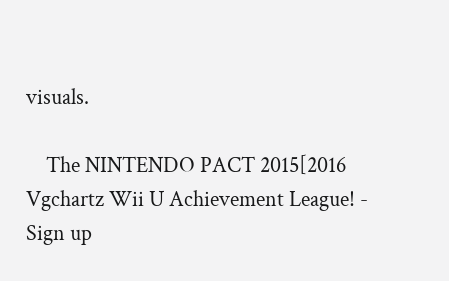visuals.

    The NINTENDO PACT 2015[2016  Vgchartz Wii U Achievement League! - Sign up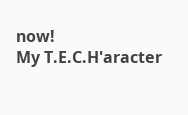now!                      My T.E.C.H'aracter